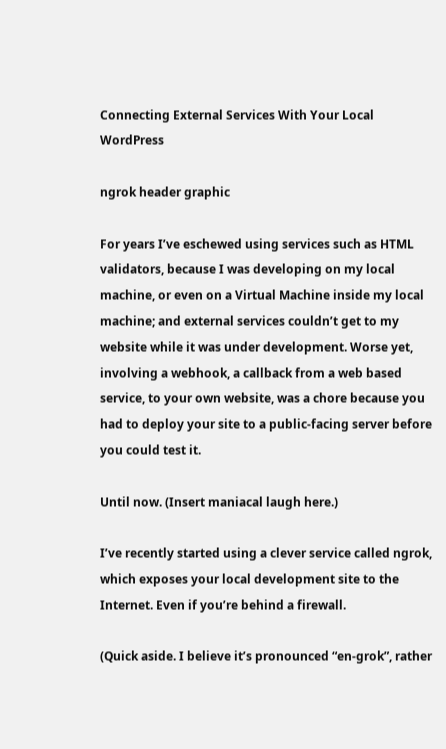Connecting External Services With Your Local WordPress

ngrok header graphic

For years I’ve eschewed using services such as HTML validators, because I was developing on my local machine, or even on a Virtual Machine inside my local machine; and external services couldn’t get to my website while it was under development. Worse yet, involving a webhook, a callback from a web based service, to your own website, was a chore because you had to deploy your site to a public-facing server before you could test it.

Until now. (Insert maniacal laugh here.)

I’ve recently started using a clever service called ngrok, which exposes your local development site to the Internet. Even if you’re behind a firewall.

(Quick aside. I believe it’s pronounced “en-grok”, rather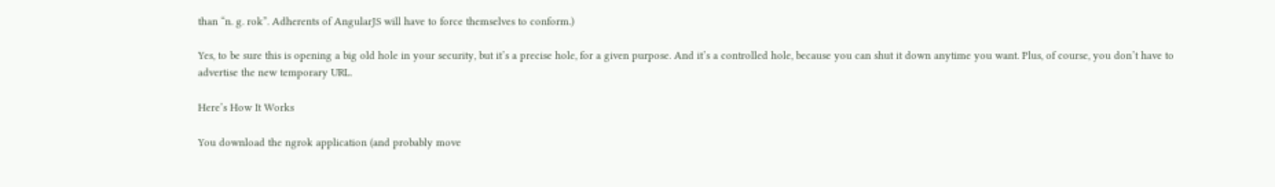than “n. g. rok”. Adherents of AngularJS will have to force themselves to conform.)

Yes, to be sure this is opening a big old hole in your security, but it’s a precise hole, for a given purpose. And it’s a controlled hole, because you can shut it down anytime you want. Plus, of course, you don’t have to advertise the new temporary URL.

Here’s How It Works

You download the ngrok application (and probably move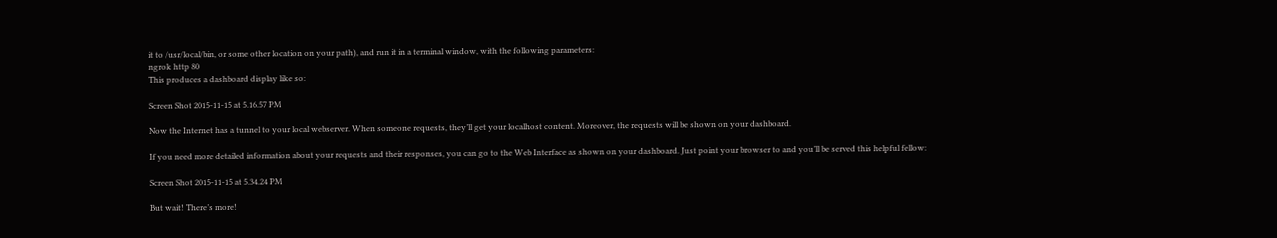it to /usr/local/bin, or some other location on your path), and run it in a terminal window, with the following parameters:
ngrok http 80
This produces a dashboard display like so:

Screen Shot 2015-11-15 at 5.16.57 PM

Now the Internet has a tunnel to your local webserver. When someone requests, they’ll get your localhost content. Moreover, the requests will be shown on your dashboard.

If you need more detailed information about your requests and their responses, you can go to the Web Interface as shown on your dashboard. Just point your browser to and you’ll be served this helpful fellow:

Screen Shot 2015-11-15 at 5.34.24 PM

But wait! There’s more!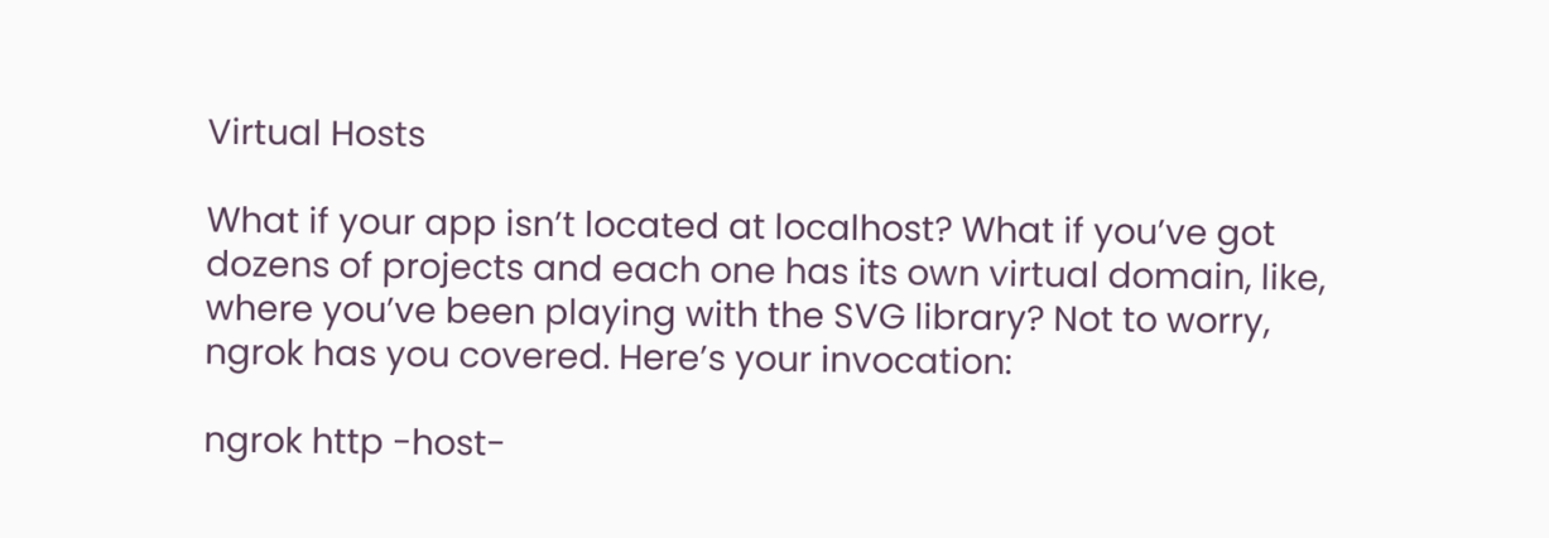Virtual Hosts

What if your app isn’t located at localhost? What if you’ve got dozens of projects and each one has its own virtual domain, like, where you’ve been playing with the SVG library? Not to worry, ngrok has you covered. Here’s your invocation:

ngrok http -host-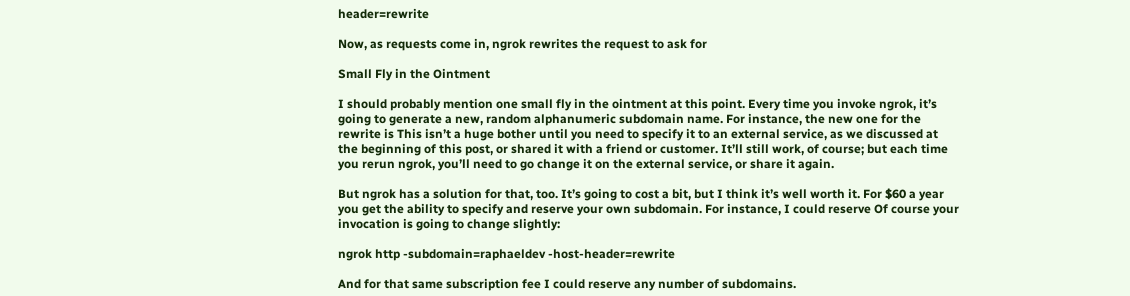header=rewrite

Now, as requests come in, ngrok rewrites the request to ask for

Small Fly in the Ointment

I should probably mention one small fly in the ointment at this point. Every time you invoke ngrok, it’s going to generate a new, random alphanumeric subdomain name. For instance, the new one for the rewrite is This isn’t a huge bother until you need to specify it to an external service, as we discussed at the beginning of this post, or shared it with a friend or customer. It’ll still work, of course; but each time you rerun ngrok, you’ll need to go change it on the external service, or share it again.

But ngrok has a solution for that, too. It’s going to cost a bit, but I think it’s well worth it. For $60 a year you get the ability to specify and reserve your own subdomain. For instance, I could reserve Of course your invocation is going to change slightly:

ngrok http -subdomain=raphaeldev -host-header=rewrite

And for that same subscription fee I could reserve any number of subdomains.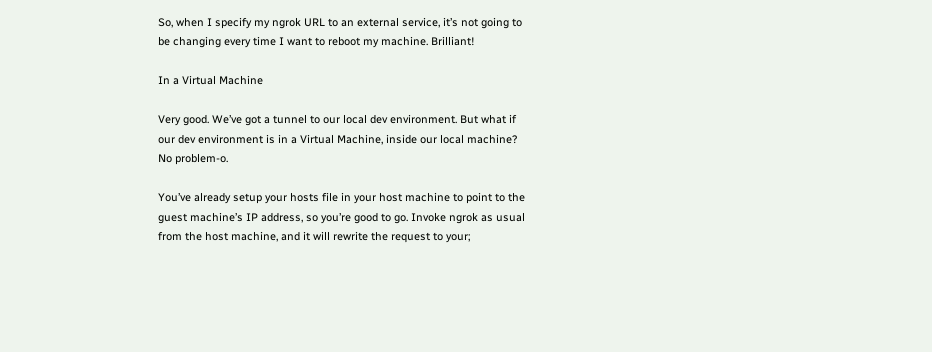So, when I specify my ngrok URL to an external service, it’s not going to be changing every time I want to reboot my machine. Brilliant!

In a Virtual Machine

Very good. We’ve got a tunnel to our local dev environment. But what if our dev environment is in a Virtual Machine, inside our local machine? No problem-o.

You’ve already setup your hosts file in your host machine to point to the guest machine’s IP address, so you’re good to go. Invoke ngrok as usual from the host machine, and it will rewrite the request to your;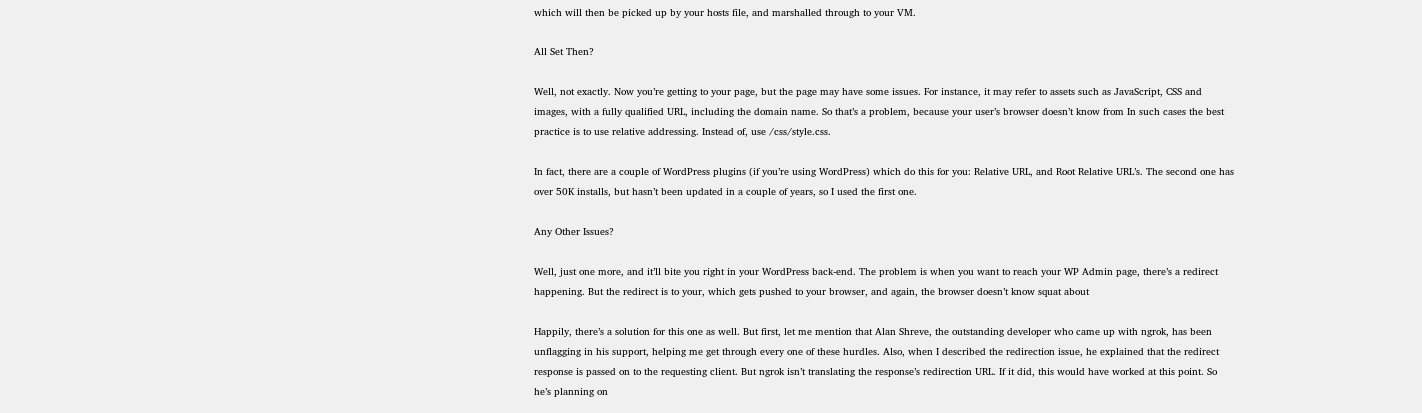which will then be picked up by your hosts file, and marshalled through to your VM.

All Set Then?

Well, not exactly. Now you’re getting to your page, but the page may have some issues. For instance, it may refer to assets such as JavaScript, CSS and images, with a fully qualified URL, including the domain name. So that’s a problem, because your user’s browser doesn’t know from In such cases the best practice is to use relative addressing. Instead of, use /css/style.css.

In fact, there are a couple of WordPress plugins (if you’re using WordPress) which do this for you: Relative URL, and Root Relative URL’s. The second one has over 50K installs, but hasn’t been updated in a couple of years, so I used the first one.

Any Other Issues?

Well, just one more, and it’ll bite you right in your WordPress back-end. The problem is when you want to reach your WP Admin page, there’s a redirect happening. But the redirect is to your, which gets pushed to your browser, and again, the browser doesn’t know squat about

Happily, there’s a solution for this one as well. But first, let me mention that Alan Shreve, the outstanding developer who came up with ngrok, has been unflagging in his support, helping me get through every one of these hurdles. Also, when I described the redirection issue, he explained that the redirect response is passed on to the requesting client. But ngrok isn’t translating the response’s redirection URL. If it did, this would have worked at this point. So he’s planning on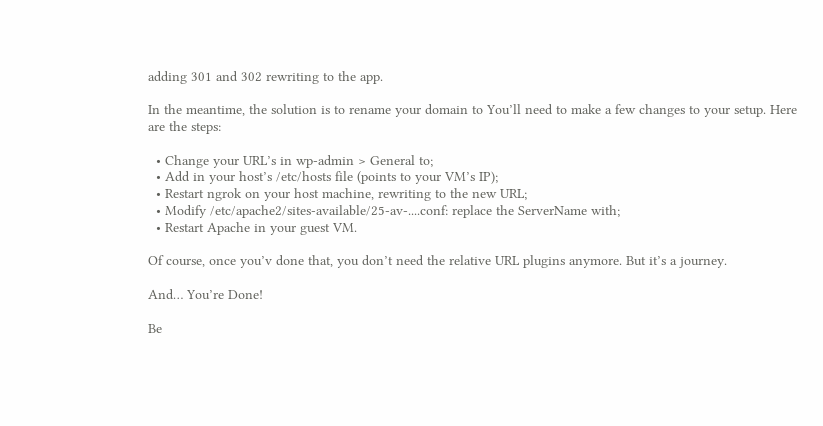adding 301 and 302 rewriting to the app.

In the meantime, the solution is to rename your domain to You’ll need to make a few changes to your setup. Here are the steps:

  • Change your URL’s in wp-admin > General to;
  • Add in your host’s /etc/hosts file (points to your VM’s IP);
  • Restart ngrok on your host machine, rewriting to the new URL;
  • Modify /etc/apache2/sites-available/25-av-....conf: replace the ServerName with;
  • Restart Apache in your guest VM.

Of course, once you’v done that, you don’t need the relative URL plugins anymore. But it’s a journey.

And… You’re Done!

Be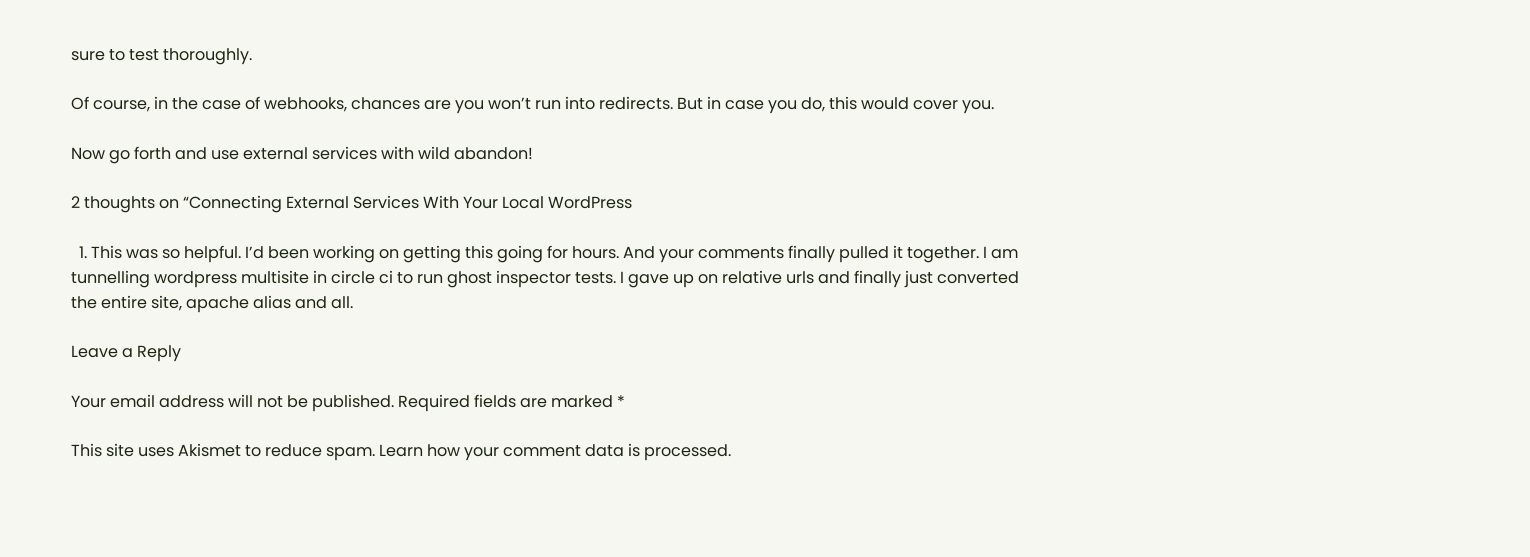sure to test thoroughly.

Of course, in the case of webhooks, chances are you won’t run into redirects. But in case you do, this would cover you.

Now go forth and use external services with wild abandon!

2 thoughts on “Connecting External Services With Your Local WordPress

  1. This was so helpful. I’d been working on getting this going for hours. And your comments finally pulled it together. I am tunnelling wordpress multisite in circle ci to run ghost inspector tests. I gave up on relative urls and finally just converted the entire site, apache alias and all.

Leave a Reply

Your email address will not be published. Required fields are marked *

This site uses Akismet to reduce spam. Learn how your comment data is processed.